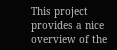This project provides a nice overview of the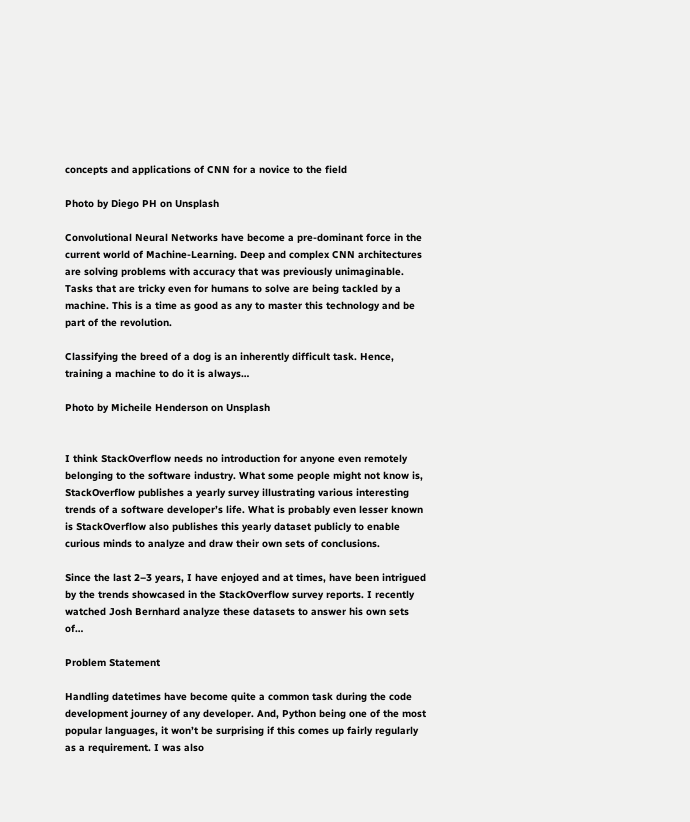concepts and applications of CNN for a novice to the field

Photo by Diego PH on Unsplash

Convolutional Neural Networks have become a pre-dominant force in the current world of Machine-Learning. Deep and complex CNN architectures are solving problems with accuracy that was previously unimaginable. Tasks that are tricky even for humans to solve are being tackled by a machine. This is a time as good as any to master this technology and be part of the revolution.

Classifying the breed of a dog is an inherently difficult task. Hence, training a machine to do it is always…

Photo by Micheile Henderson on Unsplash


I think StackOverflow needs no introduction for anyone even remotely belonging to the software industry. What some people might not know is, StackOverflow publishes a yearly survey illustrating various interesting trends of a software developer’s life. What is probably even lesser known is StackOverflow also publishes this yearly dataset publicly to enable curious minds to analyze and draw their own sets of conclusions.

Since the last 2–3 years, I have enjoyed and at times, have been intrigued by the trends showcased in the StackOverflow survey reports. I recently watched Josh Bernhard analyze these datasets to answer his own sets of…

Problem Statement

Handling datetimes have become quite a common task during the code development journey of any developer. And, Python being one of the most popular languages, it won’t be surprising if this comes up fairly regularly as a requirement. I was also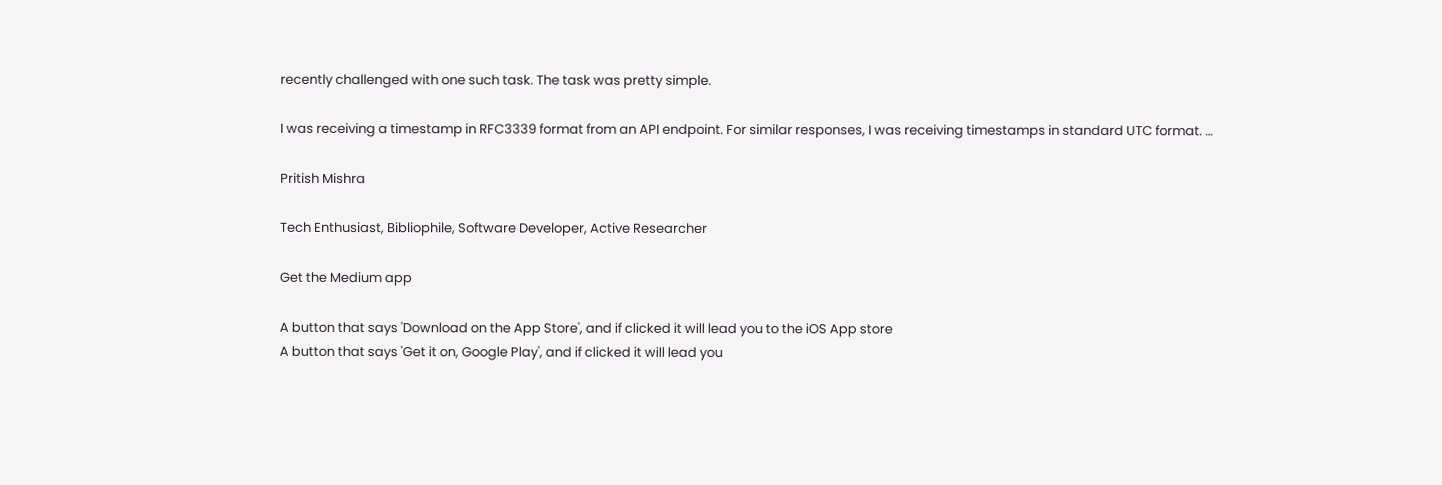recently challenged with one such task. The task was pretty simple.

I was receiving a timestamp in RFC3339 format from an API endpoint. For similar responses, I was receiving timestamps in standard UTC format. …

Pritish Mishra

Tech Enthusiast, Bibliophile, Software Developer, Active Researcher

Get the Medium app

A button that says 'Download on the App Store', and if clicked it will lead you to the iOS App store
A button that says 'Get it on, Google Play', and if clicked it will lead you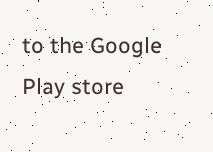to the Google Play store